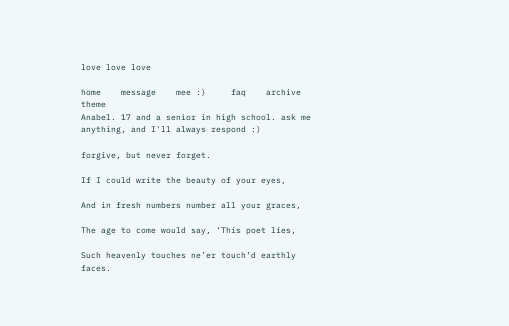love love love

home    message    mee :)     faq    archive    theme
Anabel. 17 and a senior in high school. ask me anything, and I'll always respond :)

forgive, but never forget.

If I could write the beauty of your eyes,

And in fresh numbers number all your graces,

The age to come would say, ‘This poet lies,

Such heavenly touches ne’er touch’d earthly faces.